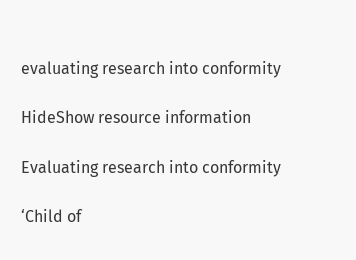evaluating research into conformity

HideShow resource information

Evaluating research into conformity

‘Child of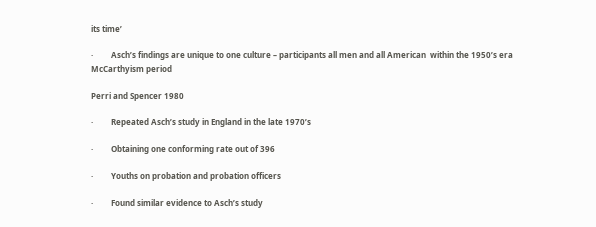its time’

·         Asch’s findings are unique to one culture – participants all men and all American  within the 1950’s era McCarthyism period

Perri and Spencer 1980

·         Repeated Asch’s study in England in the late 1970’s

·         Obtaining one conforming rate out of 396

·         Youths on probation and probation officers

·         Found similar evidence to Asch’s study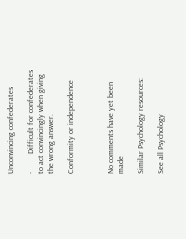Unconvincing confederates

·         Difficult for confederates to act convincingly when giving the wrong answer.

Conformity or independence



No comments have yet been made

Similar Psychology resources:

See all Psychology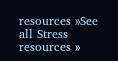resources »See all Stress resources »